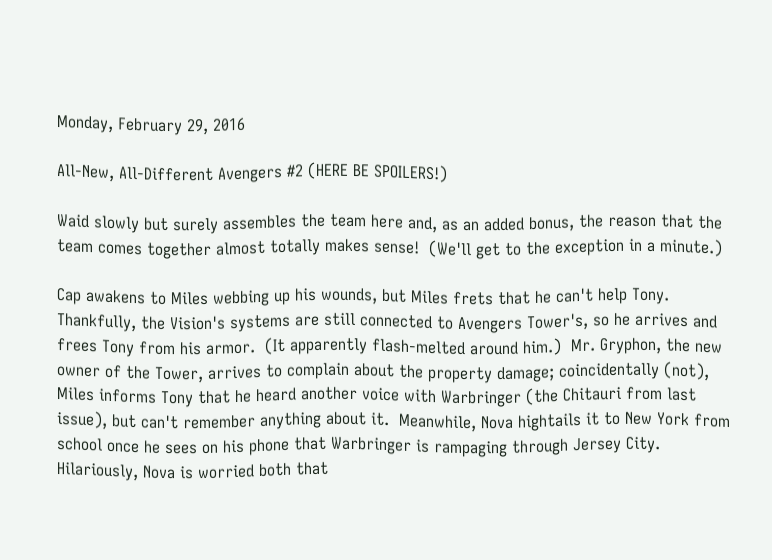Monday, February 29, 2016

All-New, All-Different Avengers #2 (HERE BE SPOILERS!)

Waid slowly but surely assembles the team here and, as an added bonus, the reason that the team comes together almost totally makes sense!  (We'll get to the exception in a minute.)

Cap awakens to Miles webbing up his wounds, but Miles frets that he can't help Tony.  Thankfully, the Vision's systems are still connected to Avengers Tower's, so he arrives and frees Tony from his armor.  (It apparently flash-melted around him.)  Mr. Gryphon, the new owner of the Tower, arrives to complain about the property damage; coincidentally (not), Miles informs Tony that he heard another voice with Warbringer (the Chitauri from last issue), but can't remember anything about it.  Meanwhile, Nova hightails it to New York from school once he sees on his phone that Warbringer is rampaging through Jersey City.  Hilariously, Nova is worried both that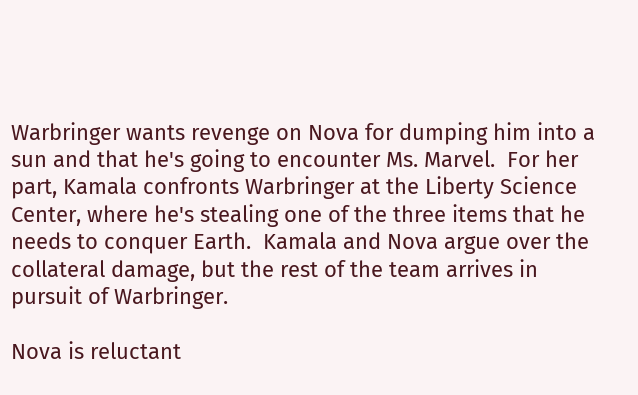Warbringer wants revenge on Nova for dumping him into a sun and that he's going to encounter Ms. Marvel.  For her part, Kamala confronts Warbringer at the Liberty Science Center, where he's stealing one of the three items that he needs to conquer Earth.  Kamala and Nova argue over the collateral damage, but the rest of the team arrives in pursuit of Warbringer.

Nova is reluctant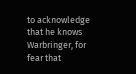to acknowledge that he knows Warbringer, for fear that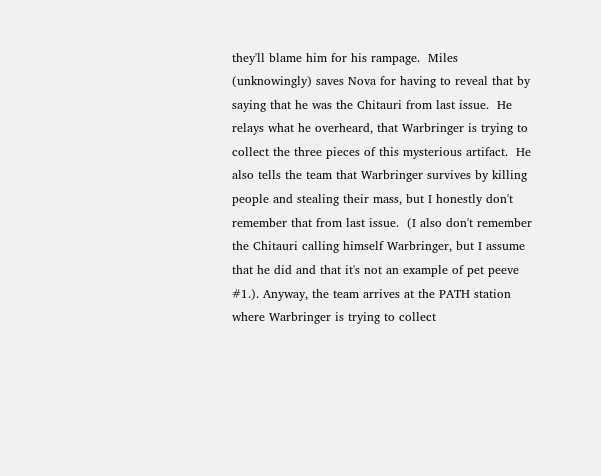they'll blame him for his rampage.  Miles (unknowingly) saves Nova for having to reveal that by saying that he was the Chitauri from last issue.  He relays what he overheard, that Warbringer is trying to collect the three pieces of this mysterious artifact.  He also tells the team that Warbringer survives by killing people and stealing their mass, but I honestly don't remember that from last issue.  (I also don't remember the Chitauri calling himself Warbringer, but I assume that he did and that it's not an example of pet peeve #1.). Anyway, the team arrives at the PATH station where Warbringer is trying to collect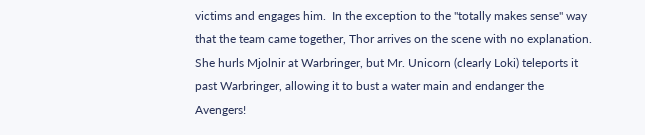victims and engages him.  In the exception to the "totally makes sense" way that the team came together, Thor arrives on the scene with no explanation.  She hurls Mjolnir at Warbringer, but Mr. Unicorn (clearly Loki) teleports it past Warbringer, allowing it to bust a water main and endanger the Avengers!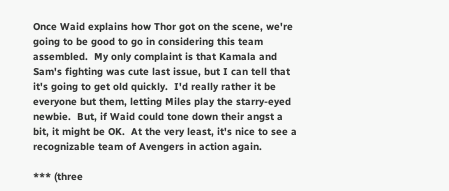Once Waid explains how Thor got on the scene, we're going to be good to go in considering this team assembled.  My only complaint is that Kamala and Sam's fighting was cute last issue, but I can tell that it's going to get old quickly.  I'd really rather it be everyone but them, letting Miles play the starry-eyed newbie.  But, if Waid could tone down their angst a bit, it might be OK.  At the very least, it's nice to see a recognizable team of Avengers in action again.

*** (three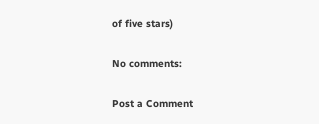of five stars)

No comments:

Post a Comment